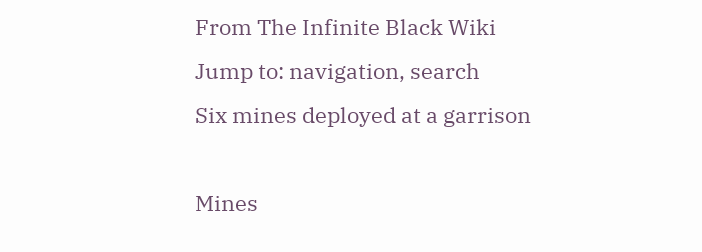From The Infinite Black Wiki
Jump to: navigation, search
Six mines deployed at a garrison

Mines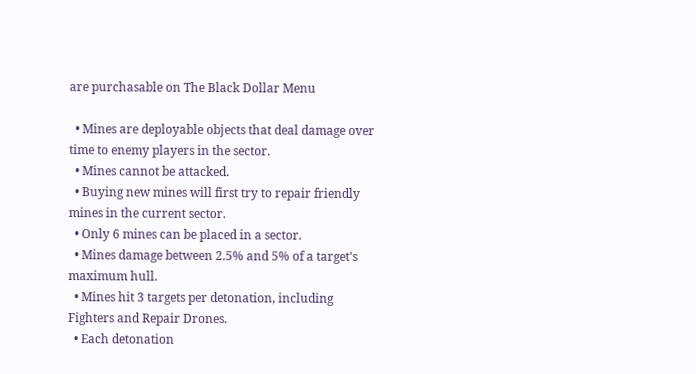are purchasable on The Black Dollar Menu

  • Mines are deployable objects that deal damage over time to enemy players in the sector.
  • Mines cannot be attacked.
  • Buying new mines will first try to repair friendly mines in the current sector.
  • Only 6 mines can be placed in a sector.
  • Mines damage between 2.5% and 5% of a target's maximum hull.
  • Mines hit 3 targets per detonation, including Fighters and Repair Drones.
  • Each detonation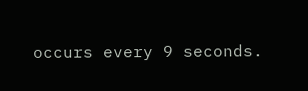occurs every 9 seconds.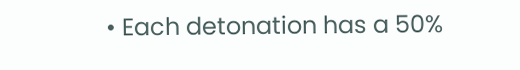• Each detonation has a 50%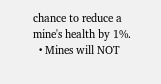chance to reduce a mine's health by 1%.
  • Mines will NOT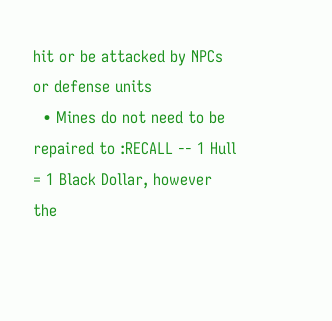hit or be attacked by NPCs or defense units
  • Mines do not need to be repaired to :RECALL -- 1 Hull = 1 Black Dollar, however the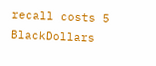recall costs 5 BlackDollars